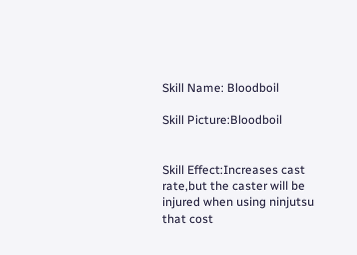Skill Name: Bloodboil

Skill Picture:Bloodboil


Skill Effect:Increases cast rate,but the caster will be injured when using ninjutsu that cost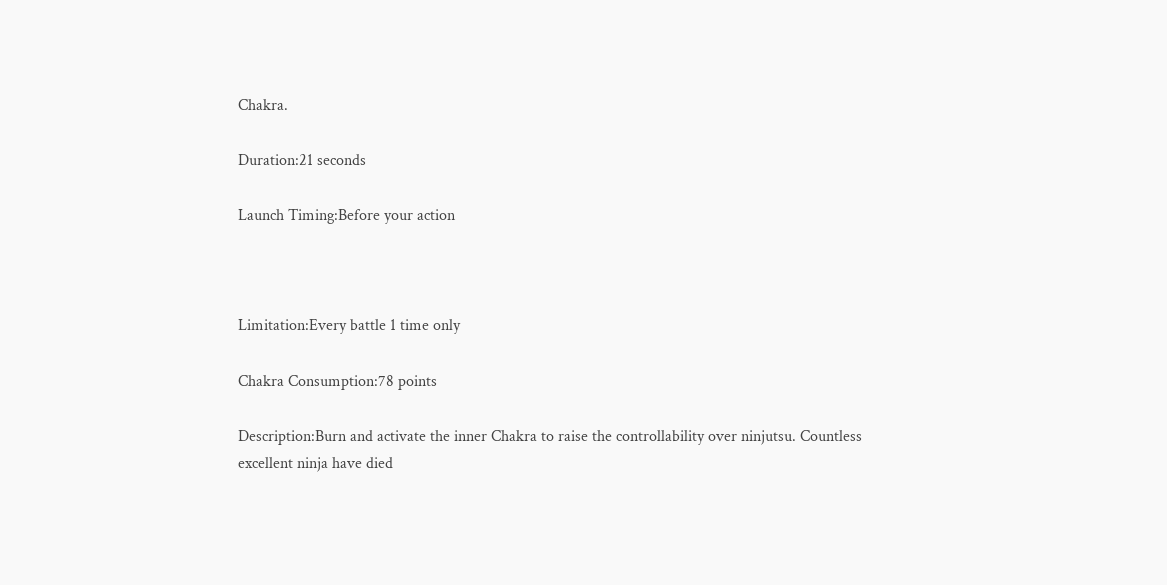Chakra.

Duration:21 seconds

Launch Timing:Before your action



Limitation:Every battle 1 time only

Chakra Consumption:78 points

Description:Burn and activate the inner Chakra to raise the controllability over ninjutsu. Countless excellent ninja have died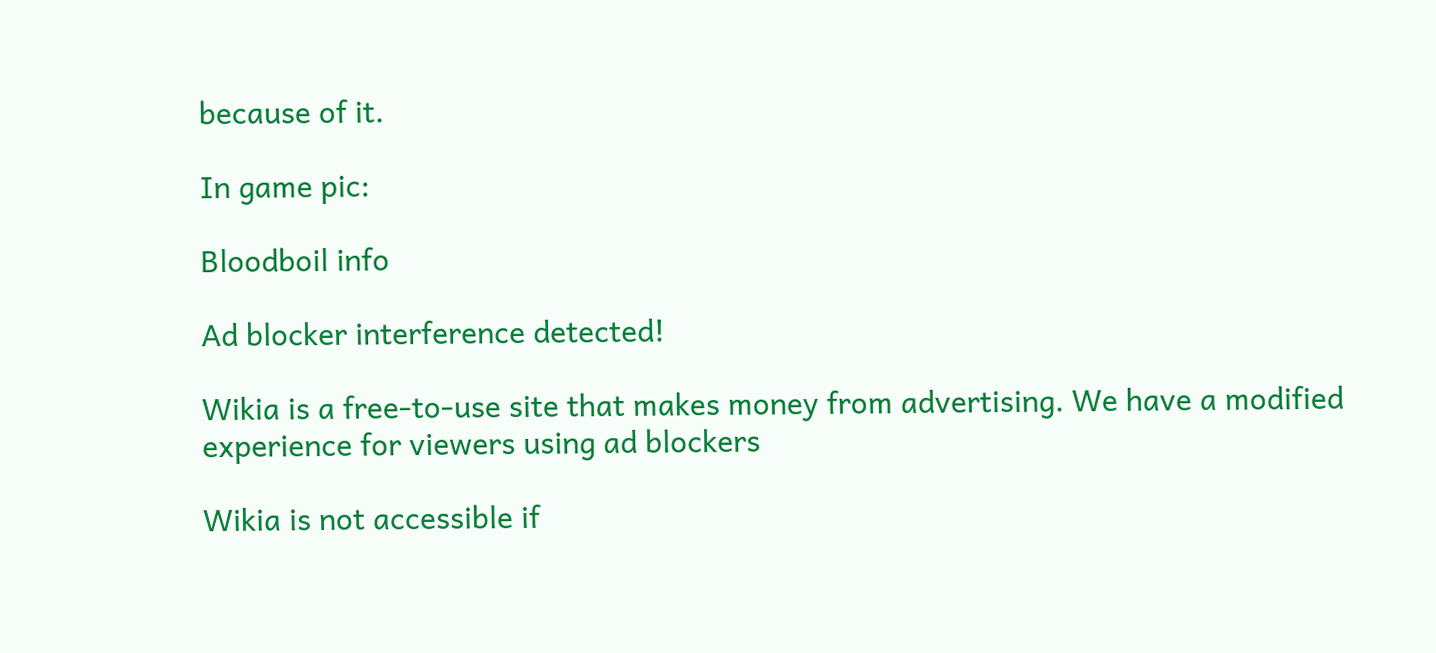because of it.

In game pic:

Bloodboil info

Ad blocker interference detected!

Wikia is a free-to-use site that makes money from advertising. We have a modified experience for viewers using ad blockers

Wikia is not accessible if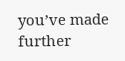you’ve made further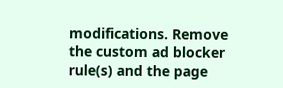modifications. Remove the custom ad blocker rule(s) and the page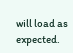will load as expected.